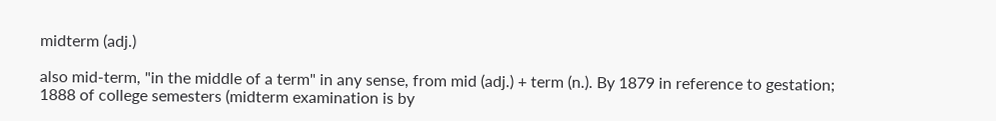midterm (adj.)

also mid-term, "in the middle of a term" in any sense, from mid (adj.) + term (n.). By 1879 in reference to gestation; 1888 of college semesters (midterm examination is by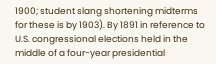1900; student slang shortening midterms for these is by 1903). By 1891 in reference to U.S. congressional elections held in the middle of a four-year presidential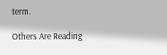term.

Others Are Reading